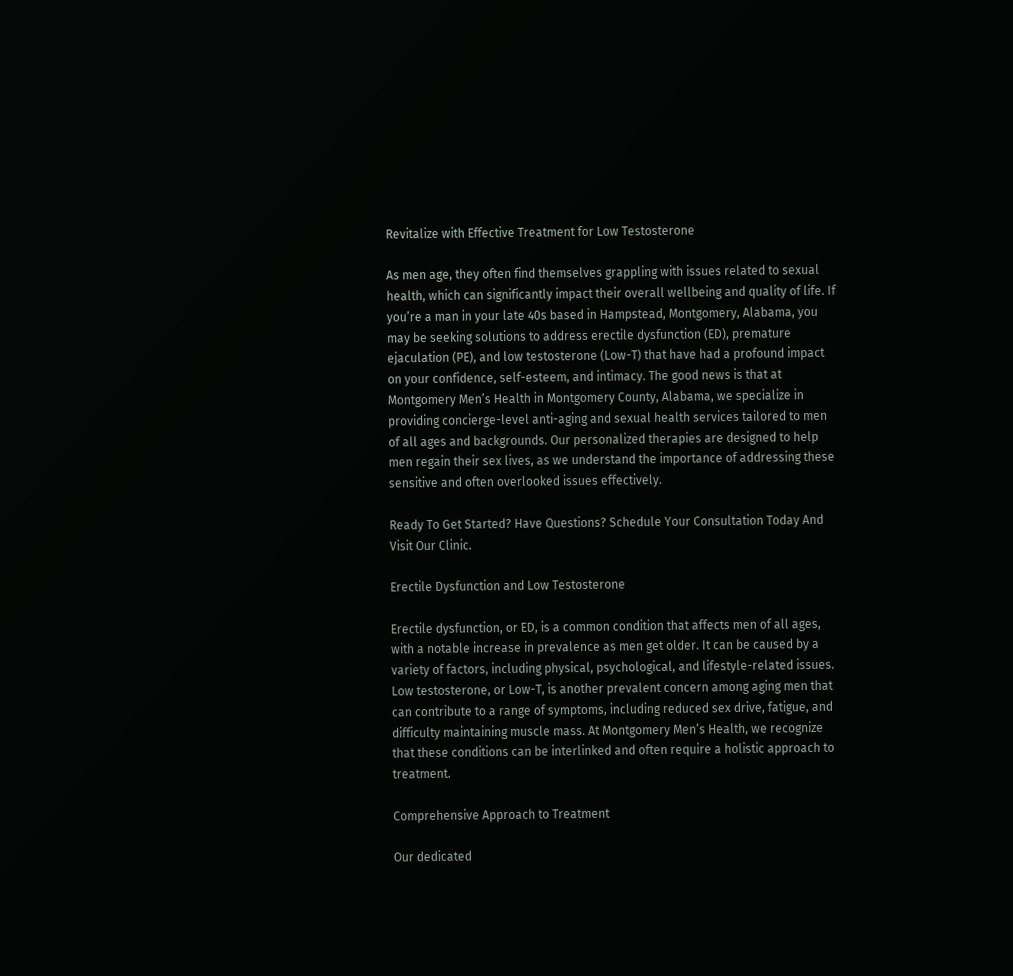Revitalize with Effective Treatment for Low Testosterone

As men age, they often find themselves grappling with issues related to sexual health, which can significantly impact their overall wellbeing and quality of life. If you’re a man in your late 40s based in Hampstead, Montgomery, Alabama, you may be seeking solutions to address erectile dysfunction (ED), premature ejaculation (PE), and low testosterone (Low-T) that have had a profound impact on your confidence, self-esteem, and intimacy. The good news is that at Montgomery Men’s Health in Montgomery County, Alabama, we specialize in providing concierge-level anti-aging and sexual health services tailored to men of all ages and backgrounds. Our personalized therapies are designed to help men regain their sex lives, as we understand the importance of addressing these sensitive and often overlooked issues effectively.

Ready To Get Started? Have Questions? Schedule Your Consultation Today And Visit Our Clinic.

Erectile Dysfunction and Low Testosterone

Erectile dysfunction, or ED, is a common condition that affects men of all ages, with a notable increase in prevalence as men get older. It can be caused by a variety of factors, including physical, psychological, and lifestyle-related issues. Low testosterone, or Low-T, is another prevalent concern among aging men that can contribute to a range of symptoms, including reduced sex drive, fatigue, and difficulty maintaining muscle mass. At Montgomery Men’s Health, we recognize that these conditions can be interlinked and often require a holistic approach to treatment.

Comprehensive Approach to Treatment

Our dedicated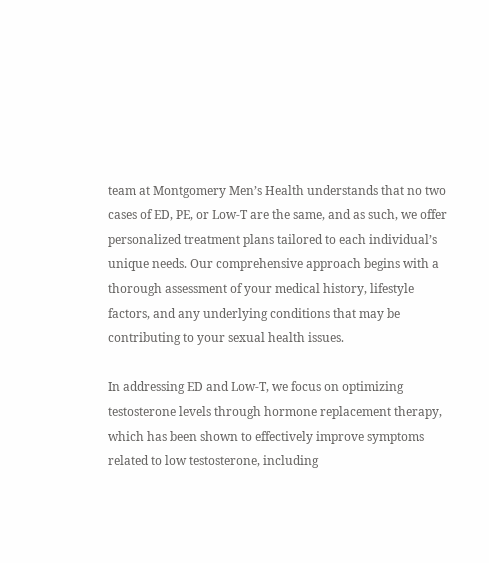team at Montgomery Men’s Health understands that no two cases of ED, PE, or Low-T are the same, and as such, we offer personalized treatment plans tailored to each individual’s unique needs. Our comprehensive approach begins with a thorough assessment of your medical history, lifestyle factors, and any underlying conditions that may be contributing to your sexual health issues.

In addressing ED and Low-T, we focus on optimizing testosterone levels through hormone replacement therapy, which has been shown to effectively improve symptoms related to low testosterone, including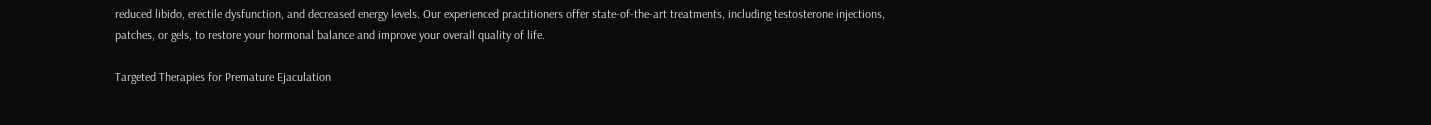reduced libido, erectile dysfunction, and decreased energy levels. Our experienced practitioners offer state-of-the-art treatments, including testosterone injections, patches, or gels, to restore your hormonal balance and improve your overall quality of life.

Targeted Therapies for Premature Ejaculation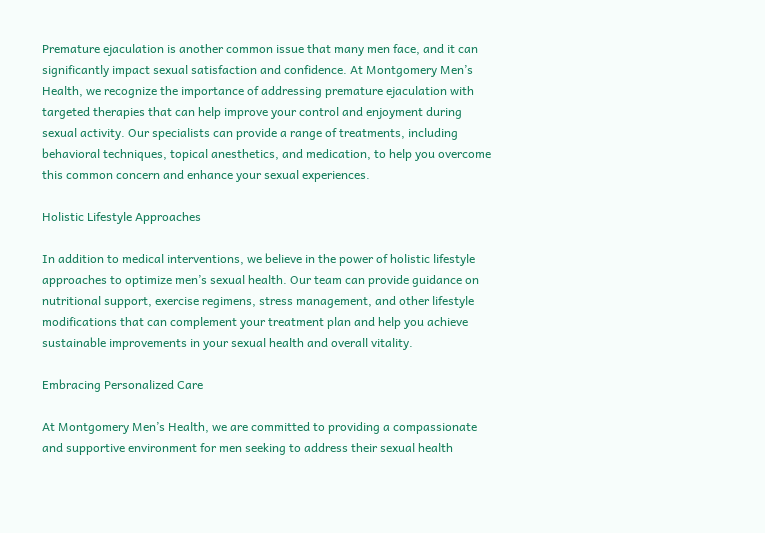Premature ejaculation is another common issue that many men face, and it can significantly impact sexual satisfaction and confidence. At Montgomery Men’s Health, we recognize the importance of addressing premature ejaculation with targeted therapies that can help improve your control and enjoyment during sexual activity. Our specialists can provide a range of treatments, including behavioral techniques, topical anesthetics, and medication, to help you overcome this common concern and enhance your sexual experiences.

Holistic Lifestyle Approaches

In addition to medical interventions, we believe in the power of holistic lifestyle approaches to optimize men’s sexual health. Our team can provide guidance on nutritional support, exercise regimens, stress management, and other lifestyle modifications that can complement your treatment plan and help you achieve sustainable improvements in your sexual health and overall vitality.

Embracing Personalized Care

At Montgomery Men’s Health, we are committed to providing a compassionate and supportive environment for men seeking to address their sexual health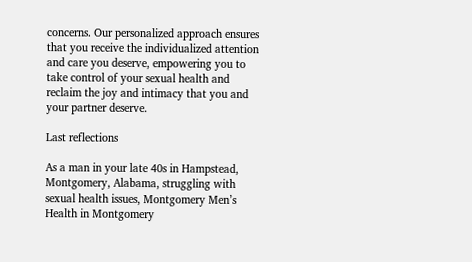concerns. Our personalized approach ensures that you receive the individualized attention and care you deserve, empowering you to take control of your sexual health and reclaim the joy and intimacy that you and your partner deserve.

Last reflections

As a man in your late 40s in Hampstead, Montgomery, Alabama, struggling with sexual health issues, Montgomery Men’s Health in Montgomery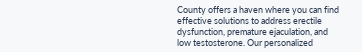County offers a haven where you can find effective solutions to address erectile dysfunction, premature ejaculation, and low testosterone. Our personalized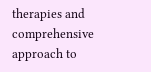therapies and comprehensive approach to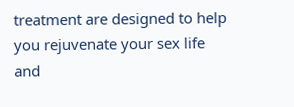treatment are designed to help you rejuvenate your sex life and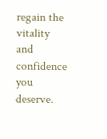regain the vitality and confidence you deserve.